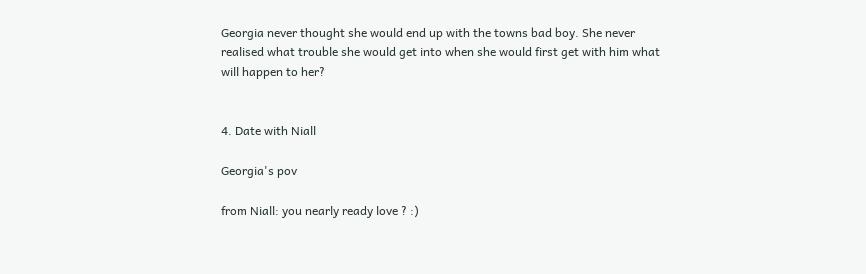Georgia never thought she would end up with the towns bad boy. She never realised what trouble she would get into when she would first get with him what will happen to her?


4. Date with Niall

Georgia's pov

from Niall: you nearly ready love ? :)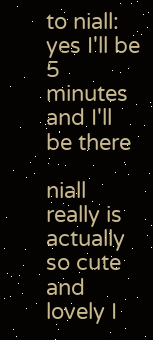to niall: yes I'll be 5 minutes and I'll be there

niall really is  actually so cute and lovely I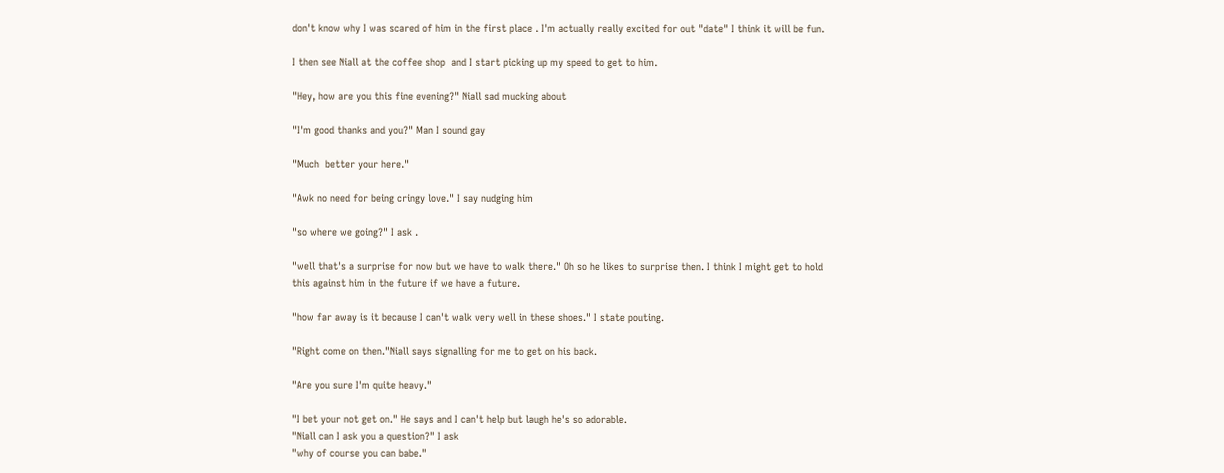don't know why I was scared of him in the first place . I'm actually really excited for out "date" I think it will be fun.

I then see Niall at the coffee shop  and I start picking up my speed to get to him.

"Hey, how are you this fine evening?" Niall sad mucking about

"I'm good thanks and you?" Man I sound gay

"Much  better your here."

"Awk no need for being cringy love." I say nudging him

"so where we going?" I ask .

"well that's a surprise for now but we have to walk there." Oh so he likes to surprise then. I think I might get to hold this against him in the future if we have a future.

"how far away is it because I can't walk very well in these shoes." I state pouting.

"Right come on then."Niall says signalling for me to get on his back.

"Are you sure I'm quite heavy."

"I bet your not get on." He says and I can't help but laugh he's so adorable.
"Niall can I ask you a question?" I ask
"why of course you can babe."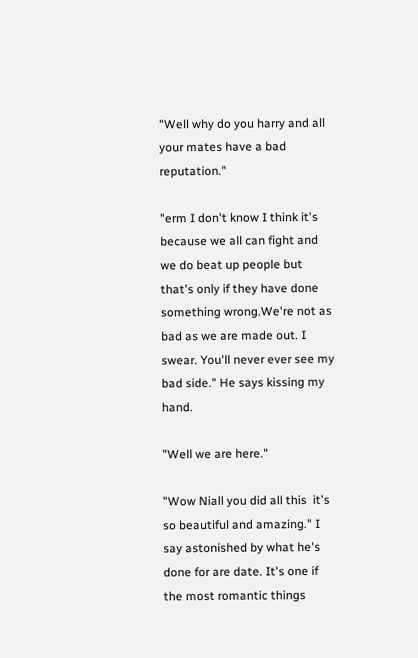"Well why do you harry and all your mates have a bad reputation."

"erm I don't know I think it's because we all can fight and we do beat up people but that's only if they have done something wrong.We're not as bad as we are made out. I swear. You'll never ever see my bad side." He says kissing my hand.

"Well we are here."

"Wow Niall you did all this  it's so beautiful and amazing." I say astonished by what he's done for are date. It's one if the most romantic things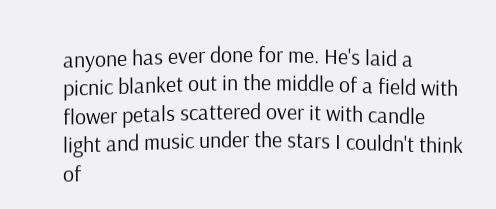anyone has ever done for me. He's laid a picnic blanket out in the middle of a field with flower petals scattered over it with candle light and music under the stars I couldn't think of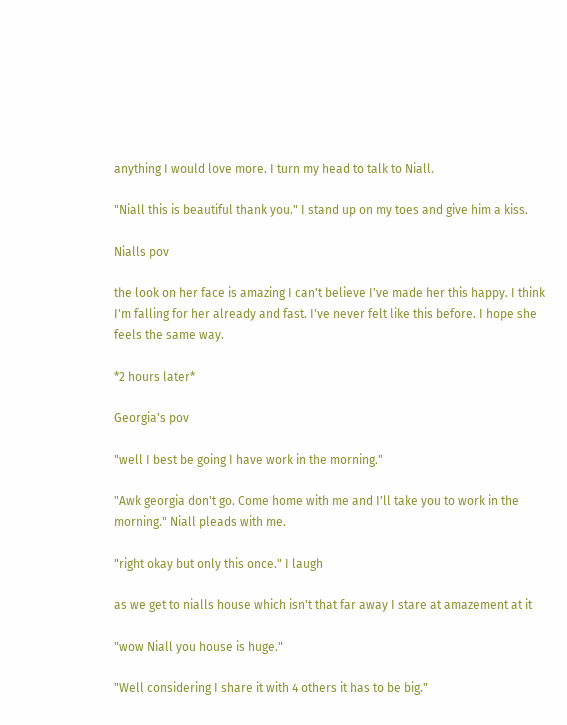anything I would love more. I turn my head to talk to Niall.

"Niall this is beautiful thank you." I stand up on my toes and give him a kiss.

Nialls pov

the look on her face is amazing I can't believe I've made her this happy. I think I'm falling for her already and fast. I've never felt like this before. I hope she feels the same way.

*2 hours later*

Georgia's pov

"well I best be going I have work in the morning."

"Awk georgia don't go. Come home with me and I'll take you to work in the morning." Niall pleads with me.

"right okay but only this once." I laugh

as we get to nialls house which isn't that far away I stare at amazement at it

"wow Niall you house is huge."

"Well considering I share it with 4 others it has to be big."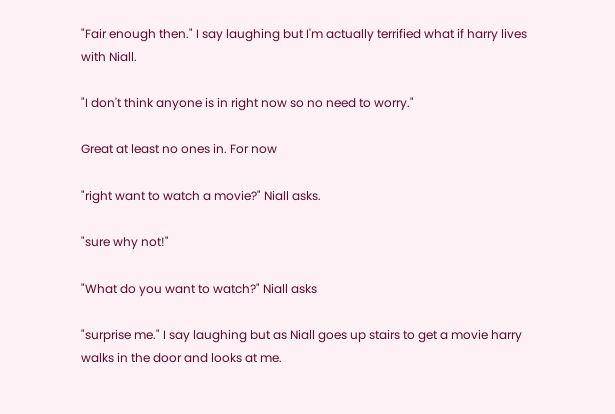"Fair enough then." I say laughing but I'm actually terrified what if harry lives with Niall.

"I don't think anyone is in right now so no need to worry."

Great at least no ones in. For now

"right want to watch a movie?" Niall asks.

"sure why not!"

"What do you want to watch?" Niall asks

"surprise me." I say laughing but as Niall goes up stairs to get a movie harry walks in the door and looks at me.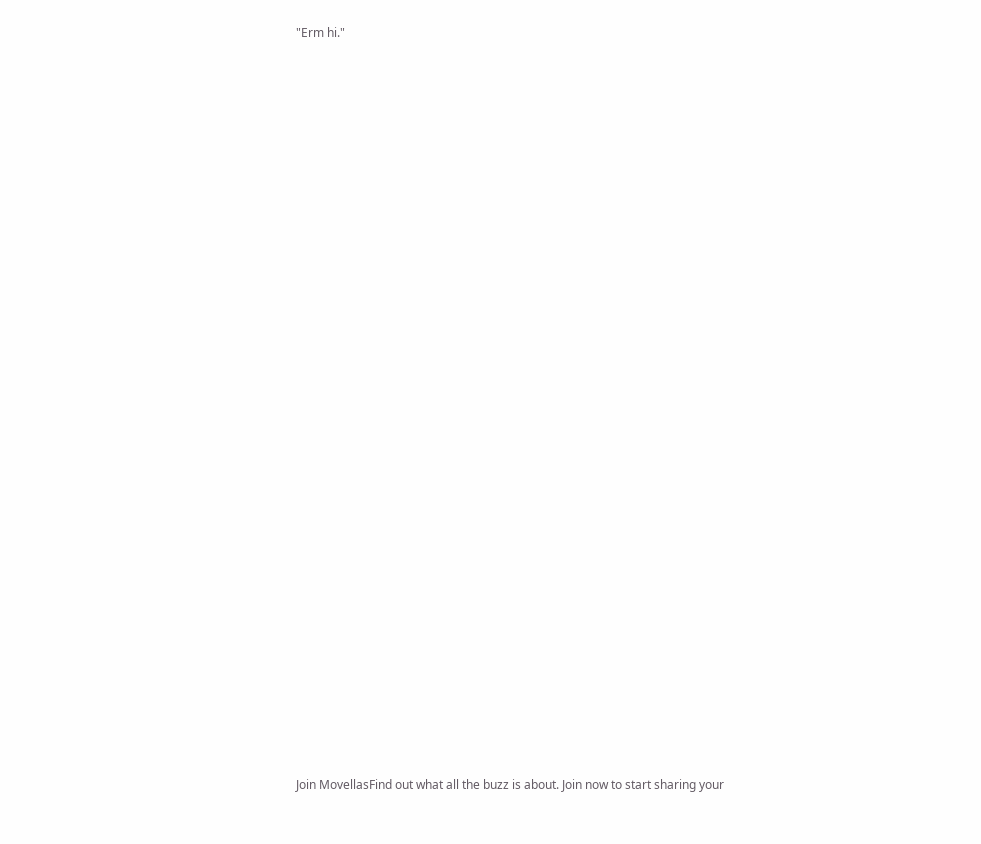"Erm hi."





































Join MovellasFind out what all the buzz is about. Join now to start sharing your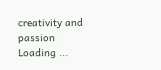creativity and passion
Loading ...